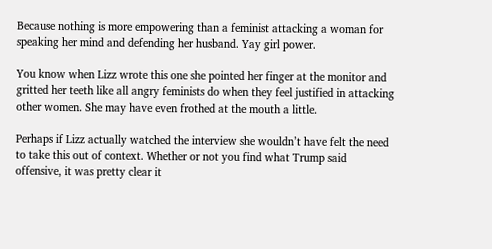Because nothing is more empowering than a feminist attacking a woman for speaking her mind and defending her husband. Yay girl power.

You know when Lizz wrote this one she pointed her finger at the monitor and gritted her teeth like all angry feminists do when they feel justified in attacking other women. She may have even frothed at the mouth a little.

Perhaps if Lizz actually watched the interview she wouldn’t have felt the need to take this out of context. Whether or not you find what Trump said offensive, it was pretty clear it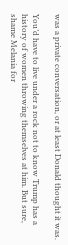was a private conversation, or at least Donald thought it was.

You’d have to live under a rock not to know Trump has a history of women throwing themselves at him. But sure, shame Melania for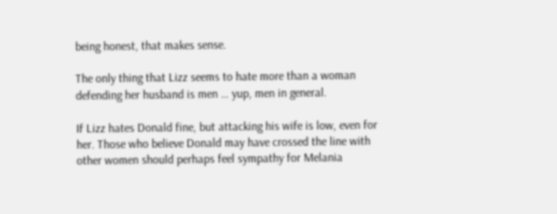being honest, that makes sense.

The only thing that Lizz seems to hate more than a woman defending her husband is men … yup, men in general.

If Lizz hates Donald fine, but attacking his wife is low, even for her. Those who believe Donald may have crossed the line with other women should perhaps feel sympathy for Melania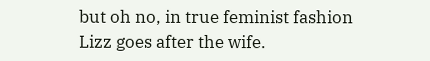but oh no, in true feminist fashion Lizz goes after the wife.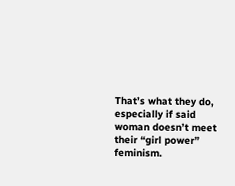That’s what they do, especially if said woman doesn’t meet their “girl power” feminism.